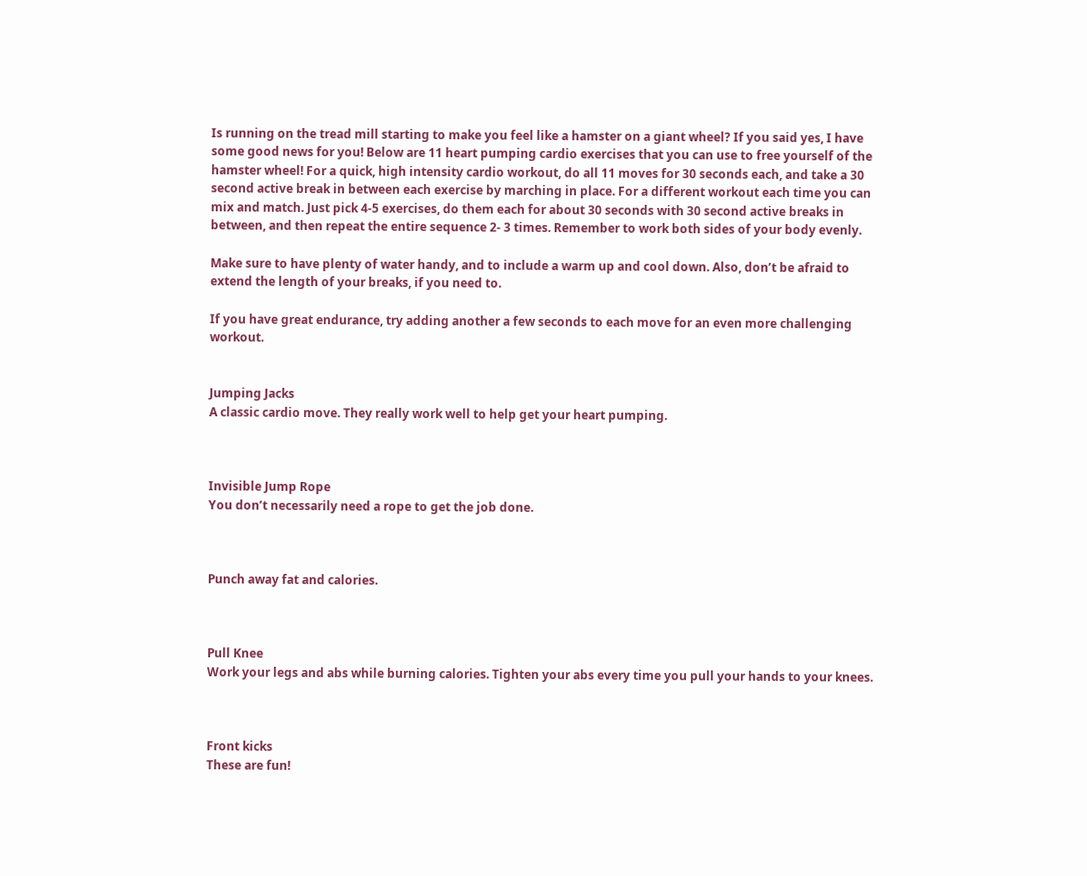Is running on the tread mill starting to make you feel like a hamster on a giant wheel? If you said yes, I have some good news for you! Below are 11 heart pumping cardio exercises that you can use to free yourself of the hamster wheel! For a quick, high intensity cardio workout, do all 11 moves for 30 seconds each, and take a 30 second active break in between each exercise by marching in place. For a different workout each time you can mix and match. Just pick 4-5 exercises, do them each for about 30 seconds with 30 second active breaks in between, and then repeat the entire sequence 2- 3 times. Remember to work both sides of your body evenly.

Make sure to have plenty of water handy, and to include a warm up and cool down. Also, don’t be afraid to extend the length of your breaks, if you need to.

If you have great endurance, try adding another a few seconds to each move for an even more challenging workout.


Jumping Jacks
A classic cardio move. They really work well to help get your heart pumping.



Invisible Jump Rope
You don’t necessarily need a rope to get the job done.



Punch away fat and calories.



Pull Knee
Work your legs and abs while burning calories. Tighten your abs every time you pull your hands to your knees.



Front kicks
These are fun!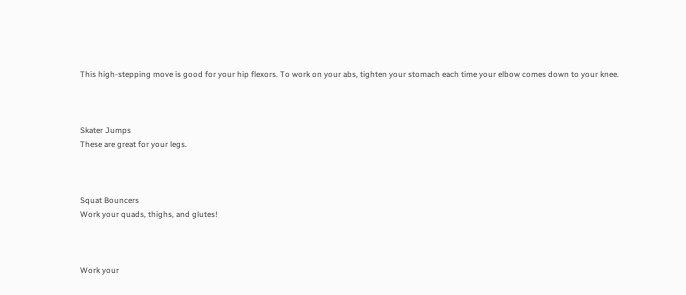This high-stepping move is good for your hip flexors. To work on your abs, tighten your stomach each time your elbow comes down to your knee.



Skater Jumps
These are great for your legs.



Squat Bouncers
Work your quads, thighs, and glutes!



Work your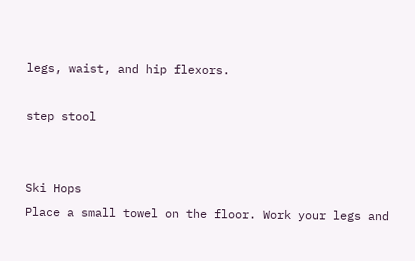legs, waist, and hip flexors.

step stool


Ski Hops
Place a small towel on the floor. Work your legs and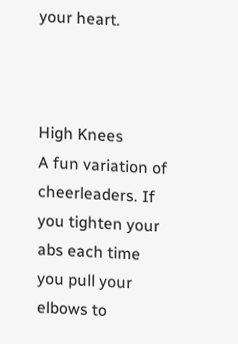your heart.



High Knees
A fun variation of cheerleaders. If you tighten your abs each time you pull your elbows to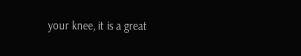your knee, it is a great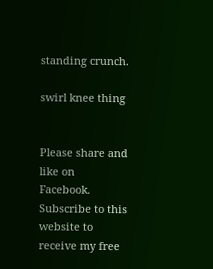standing crunch.

swirl knee thing


Please share and like on Facebook. Subscribe to this website to receive my free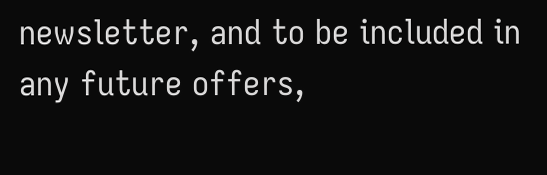newsletter, and to be included in any future offers,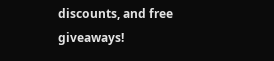discounts, and free giveaways!